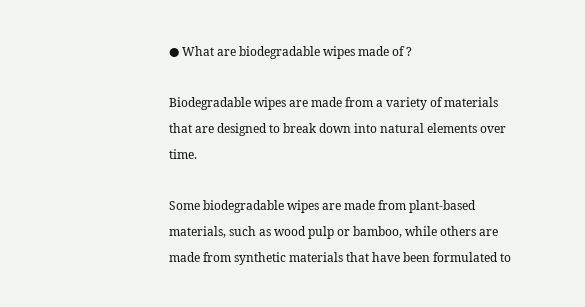● What are biodegradable wipes made of ?

Biodegradable wipes are made from a variety of materials that are designed to break down into natural elements over time.

Some biodegradable wipes are made from plant-based materials, such as wood pulp or bamboo, while others are made from synthetic materials that have been formulated to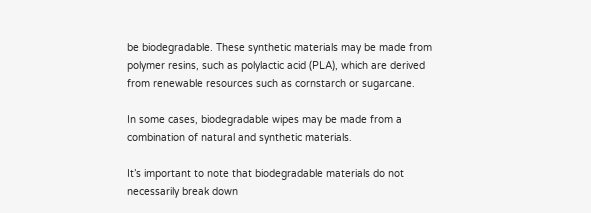be biodegradable. These synthetic materials may be made from polymer resins, such as polylactic acid (PLA), which are derived from renewable resources such as cornstarch or sugarcane.

In some cases, biodegradable wipes may be made from a combination of natural and synthetic materials.

It’s important to note that biodegradable materials do not necessarily break down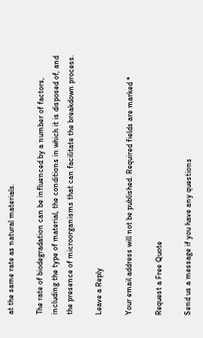at the same rate as natural materials.

The rate of biodegradation can be influenced by a number of factors, including the type of material, the conditions in which it is disposed of, and the presence of microorganisms that can facilitate the breakdown process.

Leave a Reply

Your email address will not be published. Required fields are marked *

Request a Free Quote

Send us a message if you have any questions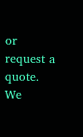or request a quote. We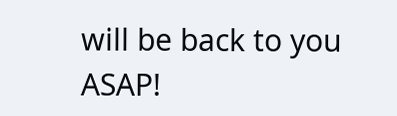will be back to you ASAP!